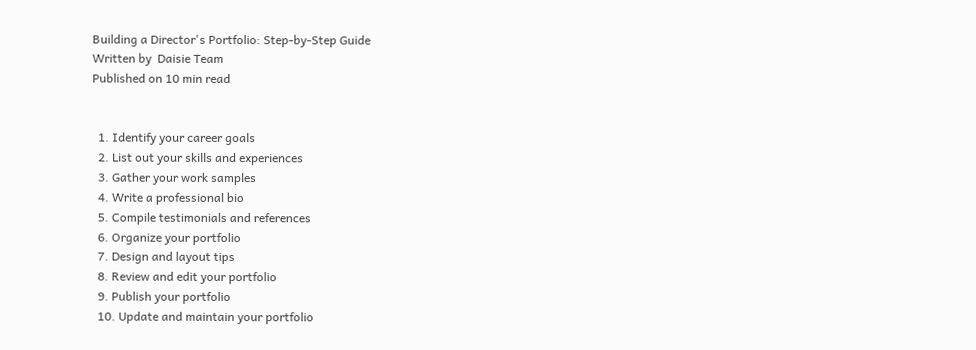Building a Director's Portfolio: Step-by-Step Guide
Written by  Daisie Team
Published on 10 min read


  1. Identify your career goals
  2. List out your skills and experiences
  3. Gather your work samples
  4. Write a professional bio
  5. Compile testimonials and references
  6. Organize your portfolio
  7. Design and layout tips
  8. Review and edit your portfolio
  9. Publish your portfolio
  10. Update and maintain your portfolio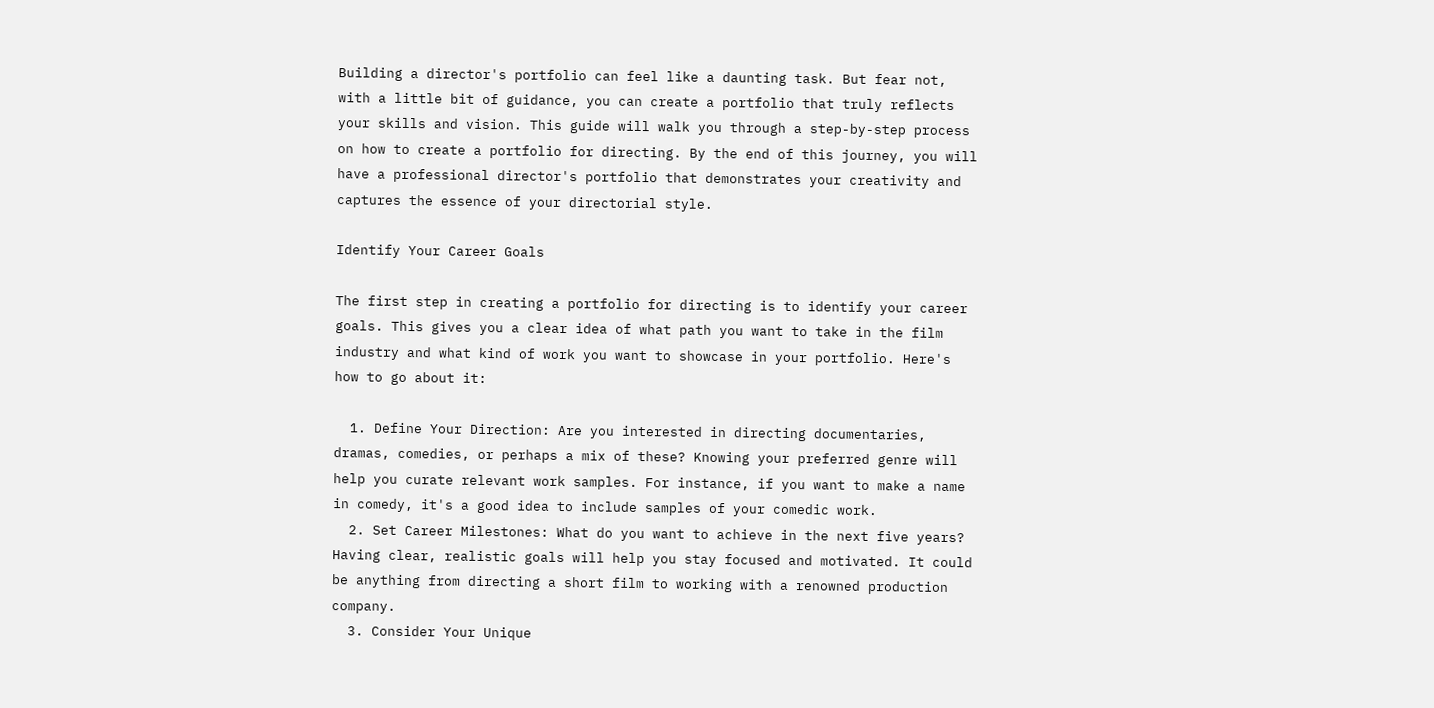Building a director's portfolio can feel like a daunting task. But fear not, with a little bit of guidance, you can create a portfolio that truly reflects your skills and vision. This guide will walk you through a step-by-step process on how to create a portfolio for directing. By the end of this journey, you will have a professional director's portfolio that demonstrates your creativity and captures the essence of your directorial style.

Identify Your Career Goals

The first step in creating a portfolio for directing is to identify your career goals. This gives you a clear idea of what path you want to take in the film industry and what kind of work you want to showcase in your portfolio. Here's how to go about it:

  1. Define Your Direction: Are you interested in directing documentaries, dramas, comedies, or perhaps a mix of these? Knowing your preferred genre will help you curate relevant work samples. For instance, if you want to make a name in comedy, it's a good idea to include samples of your comedic work.
  2. Set Career Milestones: What do you want to achieve in the next five years? Having clear, realistic goals will help you stay focused and motivated. It could be anything from directing a short film to working with a renowned production company.
  3. Consider Your Unique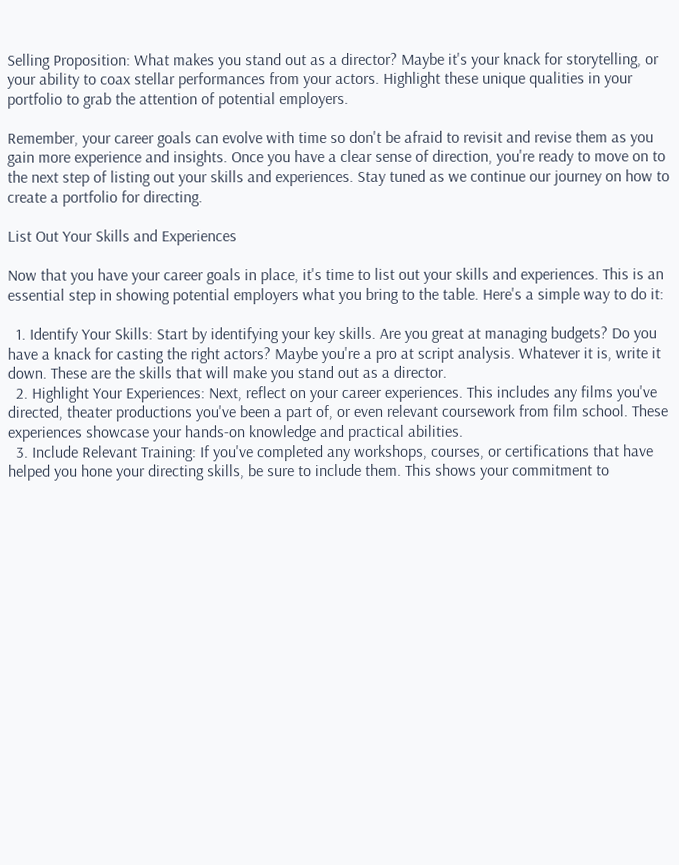Selling Proposition: What makes you stand out as a director? Maybe it's your knack for storytelling, or your ability to coax stellar performances from your actors. Highlight these unique qualities in your portfolio to grab the attention of potential employers.

Remember, your career goals can evolve with time so don't be afraid to revisit and revise them as you gain more experience and insights. Once you have a clear sense of direction, you're ready to move on to the next step of listing out your skills and experiences. Stay tuned as we continue our journey on how to create a portfolio for directing.

List Out Your Skills and Experiences

Now that you have your career goals in place, it's time to list out your skills and experiences. This is an essential step in showing potential employers what you bring to the table. Here's a simple way to do it:

  1. Identify Your Skills: Start by identifying your key skills. Are you great at managing budgets? Do you have a knack for casting the right actors? Maybe you're a pro at script analysis. Whatever it is, write it down. These are the skills that will make you stand out as a director.
  2. Highlight Your Experiences: Next, reflect on your career experiences. This includes any films you've directed, theater productions you've been a part of, or even relevant coursework from film school. These experiences showcase your hands-on knowledge and practical abilities.
  3. Include Relevant Training: If you've completed any workshops, courses, or certifications that have helped you hone your directing skills, be sure to include them. This shows your commitment to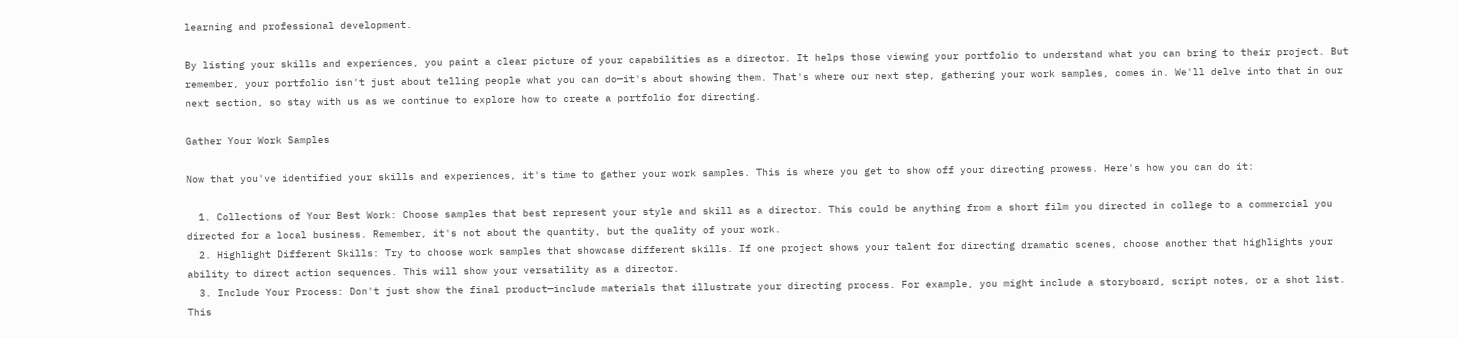learning and professional development.

By listing your skills and experiences, you paint a clear picture of your capabilities as a director. It helps those viewing your portfolio to understand what you can bring to their project. But remember, your portfolio isn't just about telling people what you can do—it's about showing them. That's where our next step, gathering your work samples, comes in. We'll delve into that in our next section, so stay with us as we continue to explore how to create a portfolio for directing.

Gather Your Work Samples

Now that you've identified your skills and experiences, it's time to gather your work samples. This is where you get to show off your directing prowess. Here's how you can do it:

  1. Collections of Your Best Work: Choose samples that best represent your style and skill as a director. This could be anything from a short film you directed in college to a commercial you directed for a local business. Remember, it's not about the quantity, but the quality of your work.
  2. Highlight Different Skills: Try to choose work samples that showcase different skills. If one project shows your talent for directing dramatic scenes, choose another that highlights your ability to direct action sequences. This will show your versatility as a director.
  3. Include Your Process: Don't just show the final product—include materials that illustrate your directing process. For example, you might include a storyboard, script notes, or a shot list. This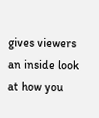gives viewers an inside look at how you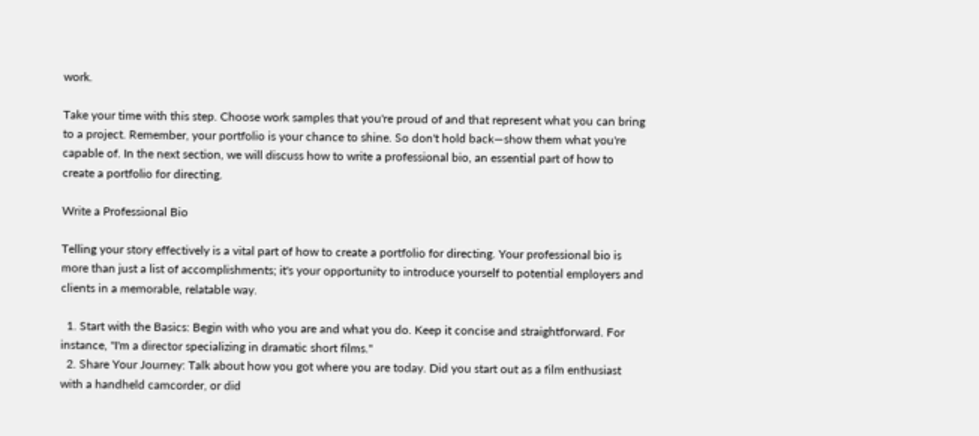work.

Take your time with this step. Choose work samples that you're proud of and that represent what you can bring to a project. Remember, your portfolio is your chance to shine. So don't hold back—show them what you're capable of. In the next section, we will discuss how to write a professional bio, an essential part of how to create a portfolio for directing.

Write a Professional Bio

Telling your story effectively is a vital part of how to create a portfolio for directing. Your professional bio is more than just a list of accomplishments; it's your opportunity to introduce yourself to potential employers and clients in a memorable, relatable way.

  1. Start with the Basics: Begin with who you are and what you do. Keep it concise and straightforward. For instance, "I'm a director specializing in dramatic short films."
  2. Share Your Journey: Talk about how you got where you are today. Did you start out as a film enthusiast with a handheld camcorder, or did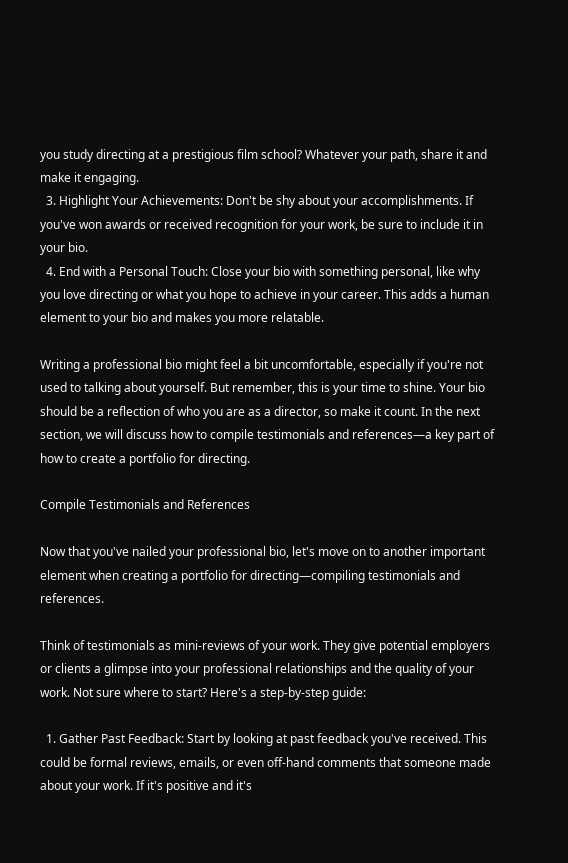you study directing at a prestigious film school? Whatever your path, share it and make it engaging.
  3. Highlight Your Achievements: Don't be shy about your accomplishments. If you've won awards or received recognition for your work, be sure to include it in your bio.
  4. End with a Personal Touch: Close your bio with something personal, like why you love directing or what you hope to achieve in your career. This adds a human element to your bio and makes you more relatable.

Writing a professional bio might feel a bit uncomfortable, especially if you're not used to talking about yourself. But remember, this is your time to shine. Your bio should be a reflection of who you are as a director, so make it count. In the next section, we will discuss how to compile testimonials and references—a key part of how to create a portfolio for directing.

Compile Testimonials and References

Now that you've nailed your professional bio, let's move on to another important element when creating a portfolio for directing—compiling testimonials and references.

Think of testimonials as mini-reviews of your work. They give potential employers or clients a glimpse into your professional relationships and the quality of your work. Not sure where to start? Here's a step-by-step guide:

  1. Gather Past Feedback: Start by looking at past feedback you've received. This could be formal reviews, emails, or even off-hand comments that someone made about your work. If it's positive and it's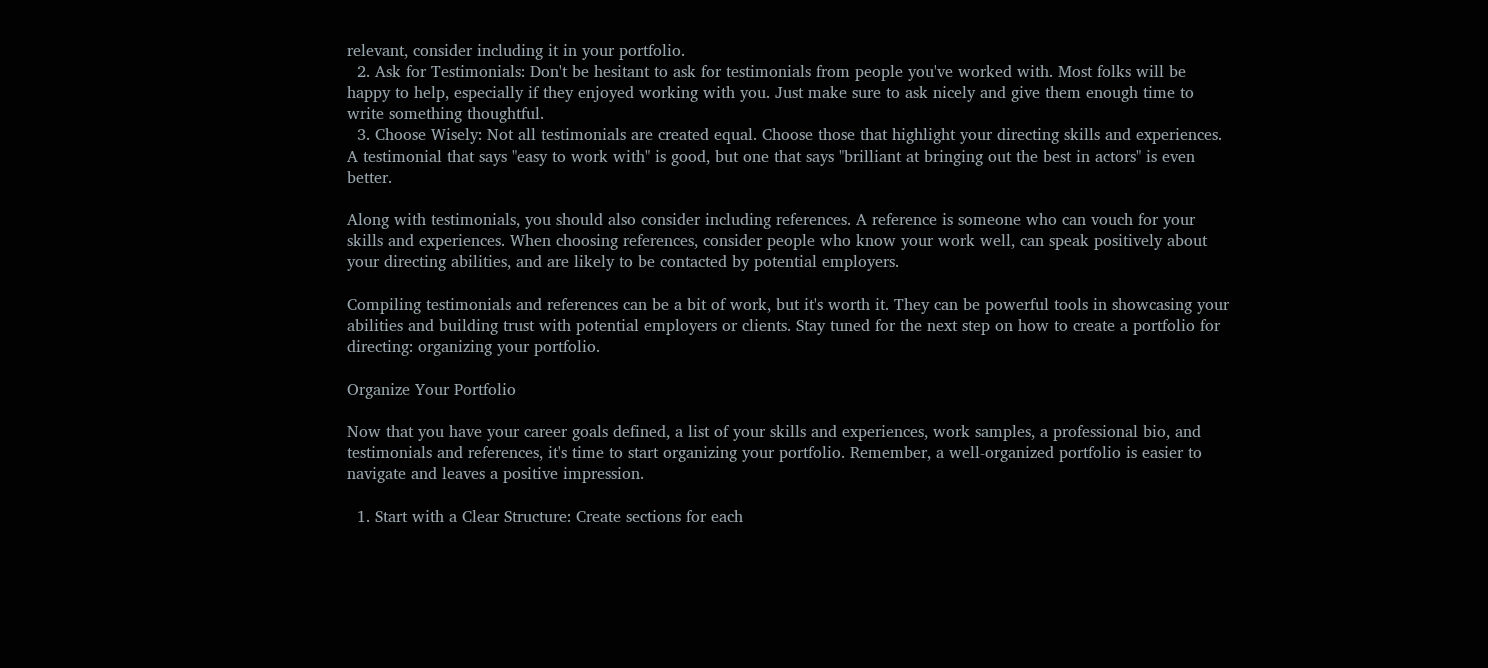relevant, consider including it in your portfolio.
  2. Ask for Testimonials: Don't be hesitant to ask for testimonials from people you've worked with. Most folks will be happy to help, especially if they enjoyed working with you. Just make sure to ask nicely and give them enough time to write something thoughtful.
  3. Choose Wisely: Not all testimonials are created equal. Choose those that highlight your directing skills and experiences. A testimonial that says "easy to work with" is good, but one that says "brilliant at bringing out the best in actors" is even better.

Along with testimonials, you should also consider including references. A reference is someone who can vouch for your skills and experiences. When choosing references, consider people who know your work well, can speak positively about your directing abilities, and are likely to be contacted by potential employers.

Compiling testimonials and references can be a bit of work, but it's worth it. They can be powerful tools in showcasing your abilities and building trust with potential employers or clients. Stay tuned for the next step on how to create a portfolio for directing: organizing your portfolio.

Organize Your Portfolio

Now that you have your career goals defined, a list of your skills and experiences, work samples, a professional bio, and testimonials and references, it's time to start organizing your portfolio. Remember, a well-organized portfolio is easier to navigate and leaves a positive impression.

  1. Start with a Clear Structure: Create sections for each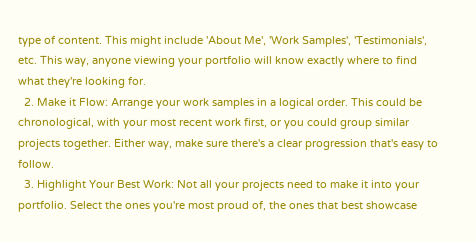type of content. This might include 'About Me', 'Work Samples', 'Testimonials', etc. This way, anyone viewing your portfolio will know exactly where to find what they're looking for.
  2. Make it Flow: Arrange your work samples in a logical order. This could be chronological, with your most recent work first, or you could group similar projects together. Either way, make sure there's a clear progression that's easy to follow.
  3. Highlight Your Best Work: Not all your projects need to make it into your portfolio. Select the ones you're most proud of, the ones that best showcase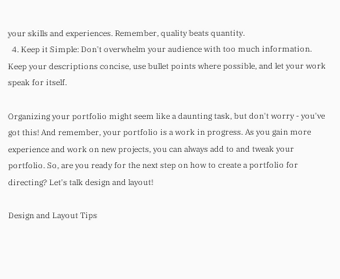your skills and experiences. Remember, quality beats quantity.
  4. Keep it Simple: Don't overwhelm your audience with too much information. Keep your descriptions concise, use bullet points where possible, and let your work speak for itself.

Organizing your portfolio might seem like a daunting task, but don't worry - you've got this! And remember, your portfolio is a work in progress. As you gain more experience and work on new projects, you can always add to and tweak your portfolio. So, are you ready for the next step on how to create a portfolio for directing? Let's talk design and layout!

Design and Layout Tips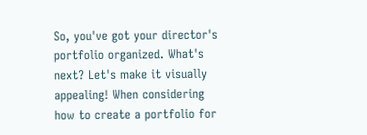So, you've got your director's portfolio organized. What's next? Let's make it visually appealing! When considering how to create a portfolio for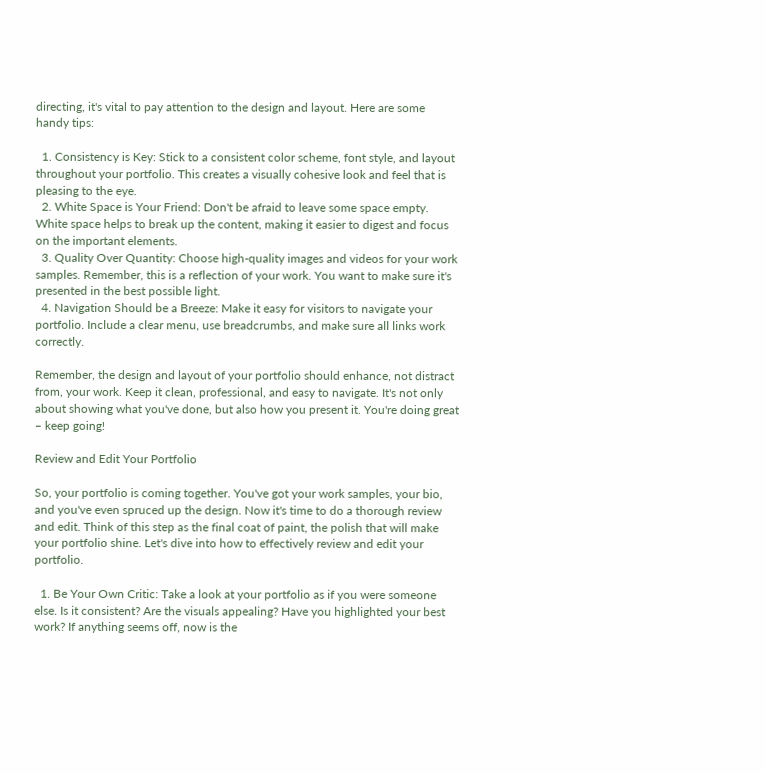directing, it's vital to pay attention to the design and layout. Here are some handy tips:

  1. Consistency is Key: Stick to a consistent color scheme, font style, and layout throughout your portfolio. This creates a visually cohesive look and feel that is pleasing to the eye.
  2. White Space is Your Friend: Don't be afraid to leave some space empty. White space helps to break up the content, making it easier to digest and focus on the important elements.
  3. Quality Over Quantity: Choose high-quality images and videos for your work samples. Remember, this is a reflection of your work. You want to make sure it's presented in the best possible light.
  4. Navigation Should be a Breeze: Make it easy for visitors to navigate your portfolio. Include a clear menu, use breadcrumbs, and make sure all links work correctly.

Remember, the design and layout of your portfolio should enhance, not distract from, your work. Keep it clean, professional, and easy to navigate. It's not only about showing what you've done, but also how you present it. You're doing great – keep going!

Review and Edit Your Portfolio

So, your portfolio is coming together. You've got your work samples, your bio, and you've even spruced up the design. Now it's time to do a thorough review and edit. Think of this step as the final coat of paint, the polish that will make your portfolio shine. Let's dive into how to effectively review and edit your portfolio.

  1. Be Your Own Critic: Take a look at your portfolio as if you were someone else. Is it consistent? Are the visuals appealing? Have you highlighted your best work? If anything seems off, now is the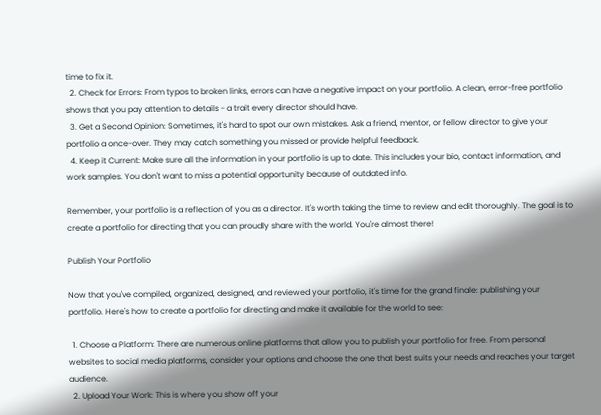time to fix it.
  2. Check for Errors: From typos to broken links, errors can have a negative impact on your portfolio. A clean, error-free portfolio shows that you pay attention to details - a trait every director should have.
  3. Get a Second Opinion: Sometimes, it's hard to spot our own mistakes. Ask a friend, mentor, or fellow director to give your portfolio a once-over. They may catch something you missed or provide helpful feedback.
  4. Keep it Current: Make sure all the information in your portfolio is up to date. This includes your bio, contact information, and work samples. You don't want to miss a potential opportunity because of outdated info.

Remember, your portfolio is a reflection of you as a director. It's worth taking the time to review and edit thoroughly. The goal is to create a portfolio for directing that you can proudly share with the world. You're almost there!

Publish Your Portfolio

Now that you've compiled, organized, designed, and reviewed your portfolio, it's time for the grand finale: publishing your portfolio. Here's how to create a portfolio for directing and make it available for the world to see:

  1. Choose a Platform: There are numerous online platforms that allow you to publish your portfolio for free. From personal websites to social media platforms, consider your options and choose the one that best suits your needs and reaches your target audience.
  2. Upload Your Work: This is where you show off your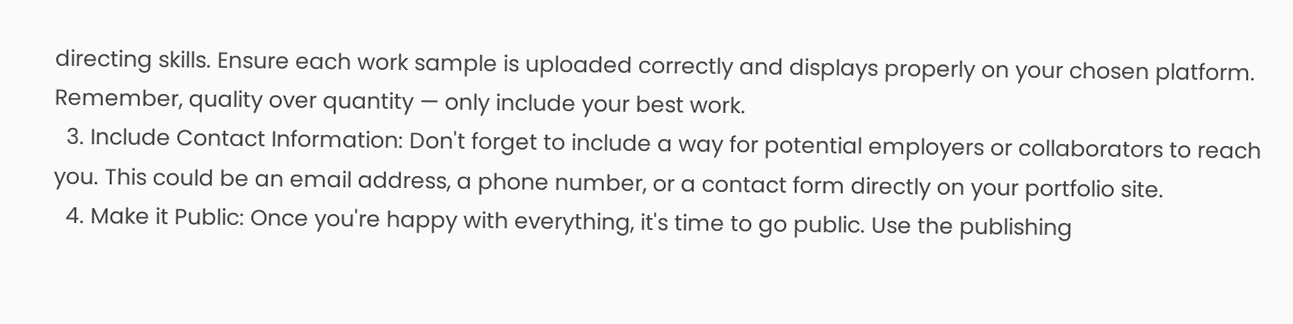directing skills. Ensure each work sample is uploaded correctly and displays properly on your chosen platform. Remember, quality over quantity — only include your best work.
  3. Include Contact Information: Don't forget to include a way for potential employers or collaborators to reach you. This could be an email address, a phone number, or a contact form directly on your portfolio site.
  4. Make it Public: Once you're happy with everything, it's time to go public. Use the publishing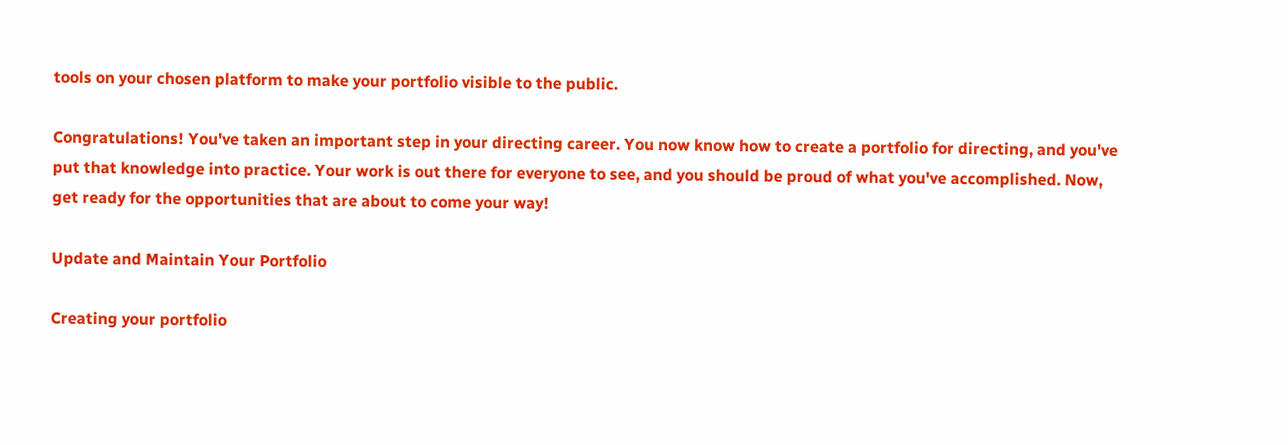tools on your chosen platform to make your portfolio visible to the public.

Congratulations! You've taken an important step in your directing career. You now know how to create a portfolio for directing, and you've put that knowledge into practice. Your work is out there for everyone to see, and you should be proud of what you've accomplished. Now, get ready for the opportunities that are about to come your way!

Update and Maintain Your Portfolio

Creating your portfolio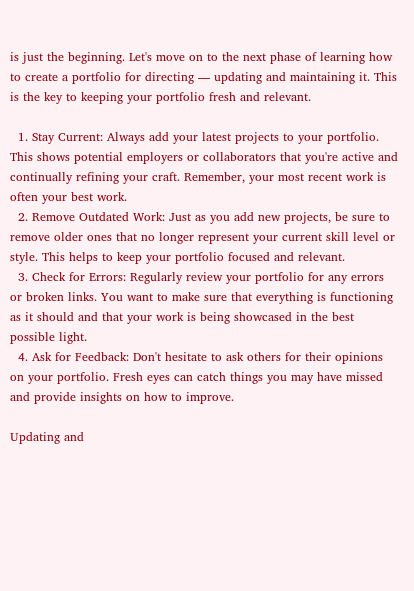is just the beginning. Let's move on to the next phase of learning how to create a portfolio for directing — updating and maintaining it. This is the key to keeping your portfolio fresh and relevant.

  1. Stay Current: Always add your latest projects to your portfolio. This shows potential employers or collaborators that you're active and continually refining your craft. Remember, your most recent work is often your best work.
  2. Remove Outdated Work: Just as you add new projects, be sure to remove older ones that no longer represent your current skill level or style. This helps to keep your portfolio focused and relevant.
  3. Check for Errors: Regularly review your portfolio for any errors or broken links. You want to make sure that everything is functioning as it should and that your work is being showcased in the best possible light.
  4. Ask for Feedback: Don't hesitate to ask others for their opinions on your portfolio. Fresh eyes can catch things you may have missed and provide insights on how to improve.

Updating and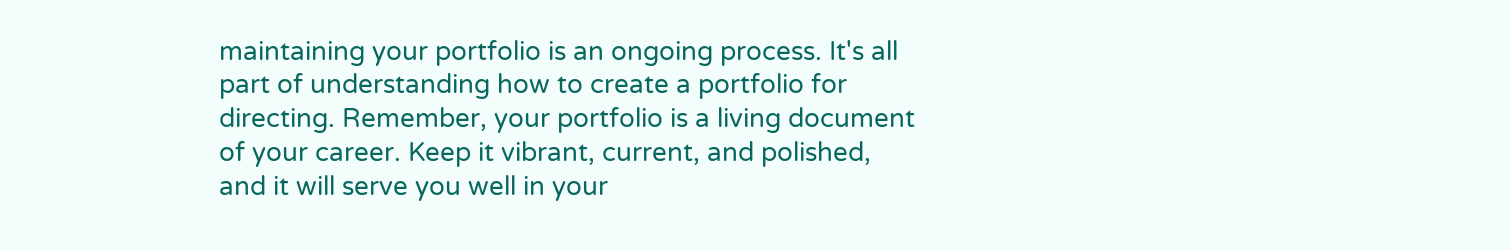maintaining your portfolio is an ongoing process. It's all part of understanding how to create a portfolio for directing. Remember, your portfolio is a living document of your career. Keep it vibrant, current, and polished, and it will serve you well in your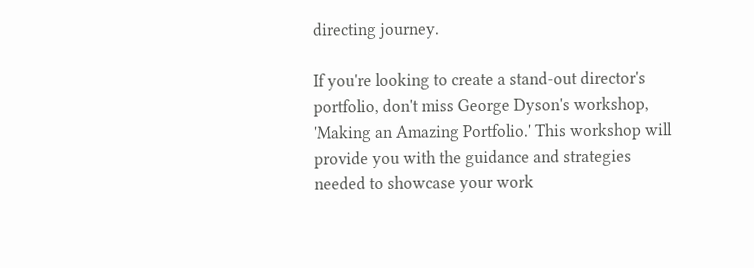directing journey.

If you're looking to create a stand-out director's portfolio, don't miss George Dyson's workshop, 'Making an Amazing Portfolio.' This workshop will provide you with the guidance and strategies needed to showcase your work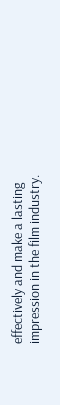effectively and make a lasting impression in the film industry.